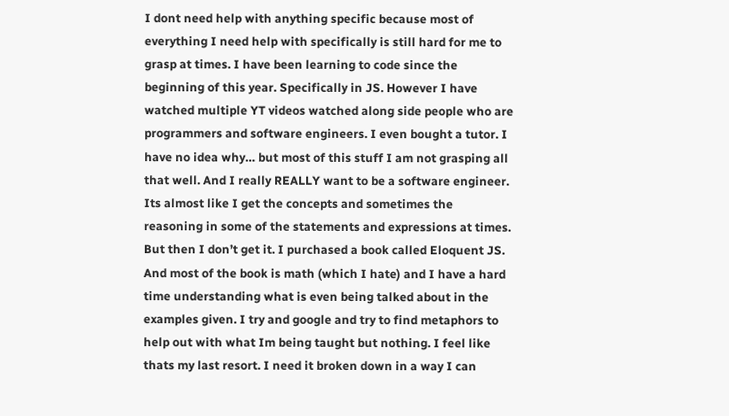I dont need help with anything specific because most of everything I need help with specifically is still hard for me to grasp at times. I have been learning to code since the beginning of this year. Specifically in JS. However I have watched multiple YT videos watched along side people who are programmers and software engineers. I even bought a tutor. I have no idea why… but most of this stuff I am not grasping all that well. And I really REALLY want to be a software engineer. Its almost like I get the concepts and sometimes the reasoning in some of the statements and expressions at times. But then I don’t get it. I purchased a book called Eloquent JS. And most of the book is math (which I hate) and I have a hard time understanding what is even being talked about in the examples given. I try and google and try to find metaphors to help out with what Im being taught but nothing. I feel like thats my last resort. I need it broken down in a way I can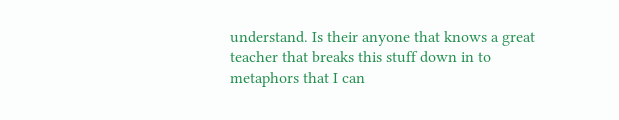understand. Is their anyone that knows a great teacher that breaks this stuff down in to metaphors that I can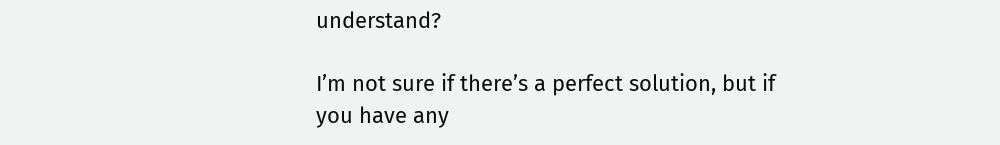understand?

I’m not sure if there’s a perfect solution, but if you have any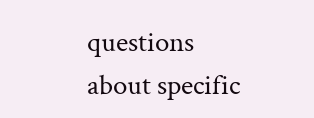questions about specific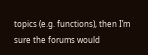topics (e.g. functions), then I’m sure the forums would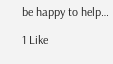be happy to help…

1 Like